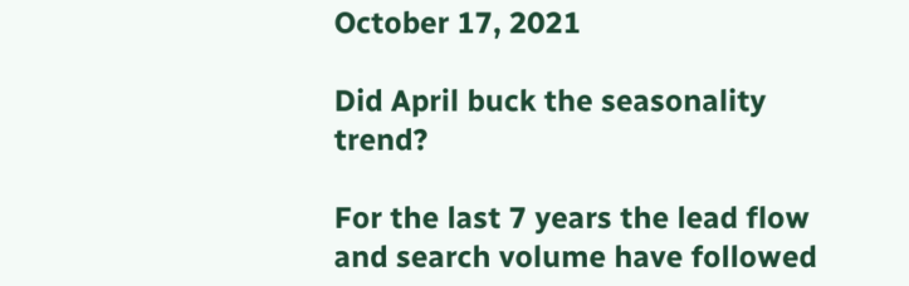October 17, 2021

Did April buck the seasonality trend?

For the last 7 years the lead flow and search volume have followed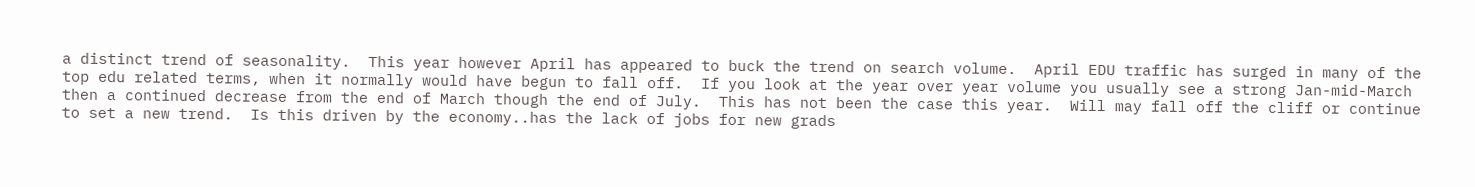a distinct trend of seasonality.  This year however April has appeared to buck the trend on search volume.  April EDU traffic has surged in many of the top edu related terms, when it normally would have begun to fall off.  If you look at the year over year volume you usually see a strong Jan-mid-March then a continued decrease from the end of March though the end of July.  This has not been the case this year.  Will may fall off the cliff or continue to set a new trend.  Is this driven by the economy..has the lack of jobs for new grads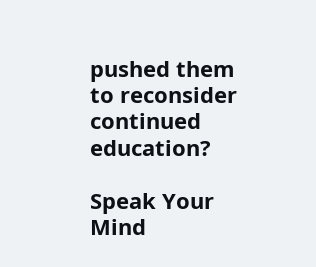pushed them to reconsider continued education?

Speak Your Mind